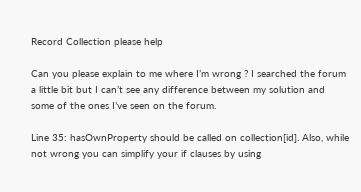Record Collection please help

Can you please explain to me where I’m wrong ? I searched the forum a little bit but I can’t see any difference between my solution and some of the ones I’ve seen on the forum.

Line 35: hasOwnProperty should be called on collection[id]. Also, while not wrong you can simplify your if clauses by using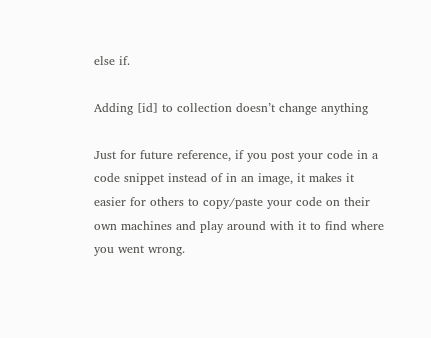else if.

Adding [id] to collection doesn’t change anything

Just for future reference, if you post your code in a code snippet instead of in an image, it makes it easier for others to copy/paste your code on their own machines and play around with it to find where you went wrong.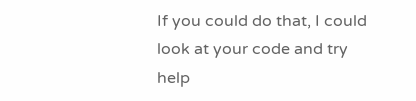If you could do that, I could look at your code and try help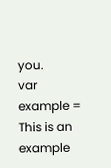you.
var example = This is an example